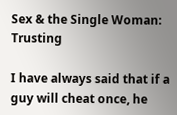Sex & the Single Woman: Trusting

I have always said that if a guy will cheat once, he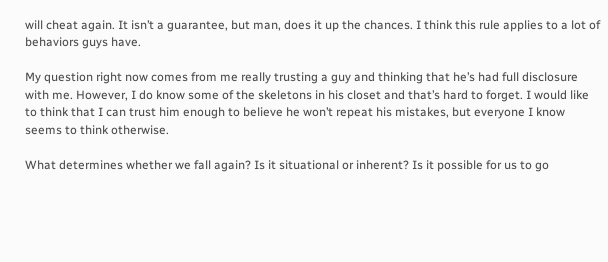will cheat again. It isn’t a guarantee, but man, does it up the chances. I think this rule applies to a lot of behaviors guys have.

My question right now comes from me really trusting a guy and thinking that he’s had full disclosure with me. However, I do know some of the skeletons in his closet and that’s hard to forget. I would like to think that I can trust him enough to believe he won’t repeat his mistakes, but everyone I know seems to think otherwise.

What determines whether we fall again? Is it situational or inherent? Is it possible for us to go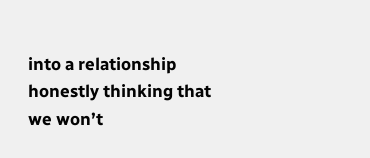into a relationship honestly thinking that we won’t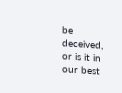be deceived, or is it in our best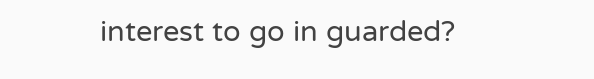interest to go in guarded?